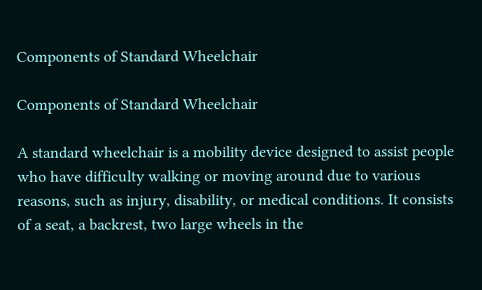Components of Standard Wheelchair

Components of Standard Wheelchair

A standard wheelchair is a mobility device designed to assist people who have difficulty walking or moving around due to various reasons, such as injury, disability, or medical conditions. It consists of a seat, a backrest, two large wheels in the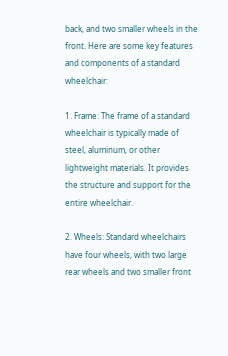back, and two smaller wheels in the front. Here are some key features and components of a standard wheelchair:

1. Frame: The frame of a standard wheelchair is typically made of steel, aluminum, or other lightweight materials. It provides the structure and support for the entire wheelchair.

2. Wheels: Standard wheelchairs have four wheels, with two large rear wheels and two smaller front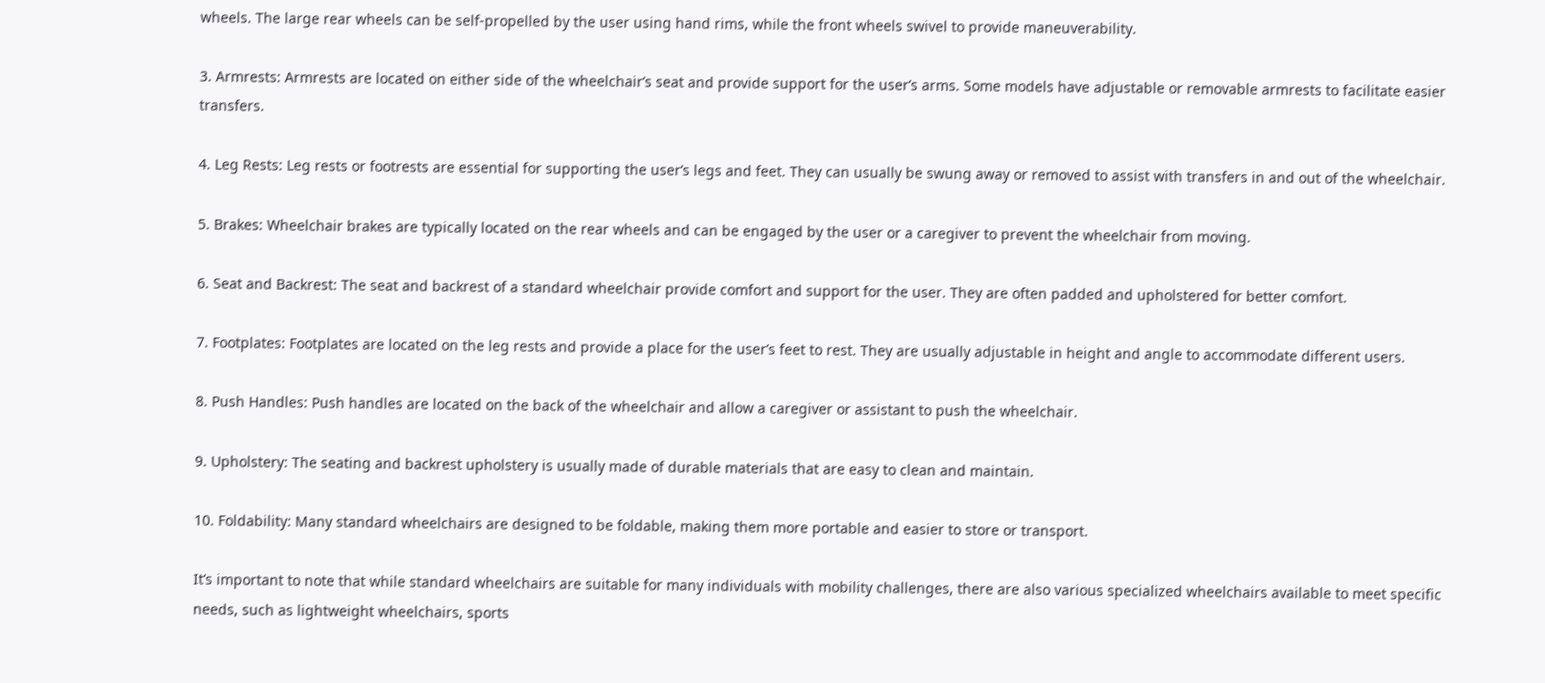wheels. The large rear wheels can be self-propelled by the user using hand rims, while the front wheels swivel to provide maneuverability.

3. Armrests: Armrests are located on either side of the wheelchair’s seat and provide support for the user’s arms. Some models have adjustable or removable armrests to facilitate easier transfers.

4. Leg Rests: Leg rests or footrests are essential for supporting the user’s legs and feet. They can usually be swung away or removed to assist with transfers in and out of the wheelchair.

5. Brakes: Wheelchair brakes are typically located on the rear wheels and can be engaged by the user or a caregiver to prevent the wheelchair from moving.

6. Seat and Backrest: The seat and backrest of a standard wheelchair provide comfort and support for the user. They are often padded and upholstered for better comfort.

7. Footplates: Footplates are located on the leg rests and provide a place for the user’s feet to rest. They are usually adjustable in height and angle to accommodate different users.

8. Push Handles: Push handles are located on the back of the wheelchair and allow a caregiver or assistant to push the wheelchair.

9. Upholstery: The seating and backrest upholstery is usually made of durable materials that are easy to clean and maintain.

10. Foldability: Many standard wheelchairs are designed to be foldable, making them more portable and easier to store or transport.

It’s important to note that while standard wheelchairs are suitable for many individuals with mobility challenges, there are also various specialized wheelchairs available to meet specific needs, such as lightweight wheelchairs, sports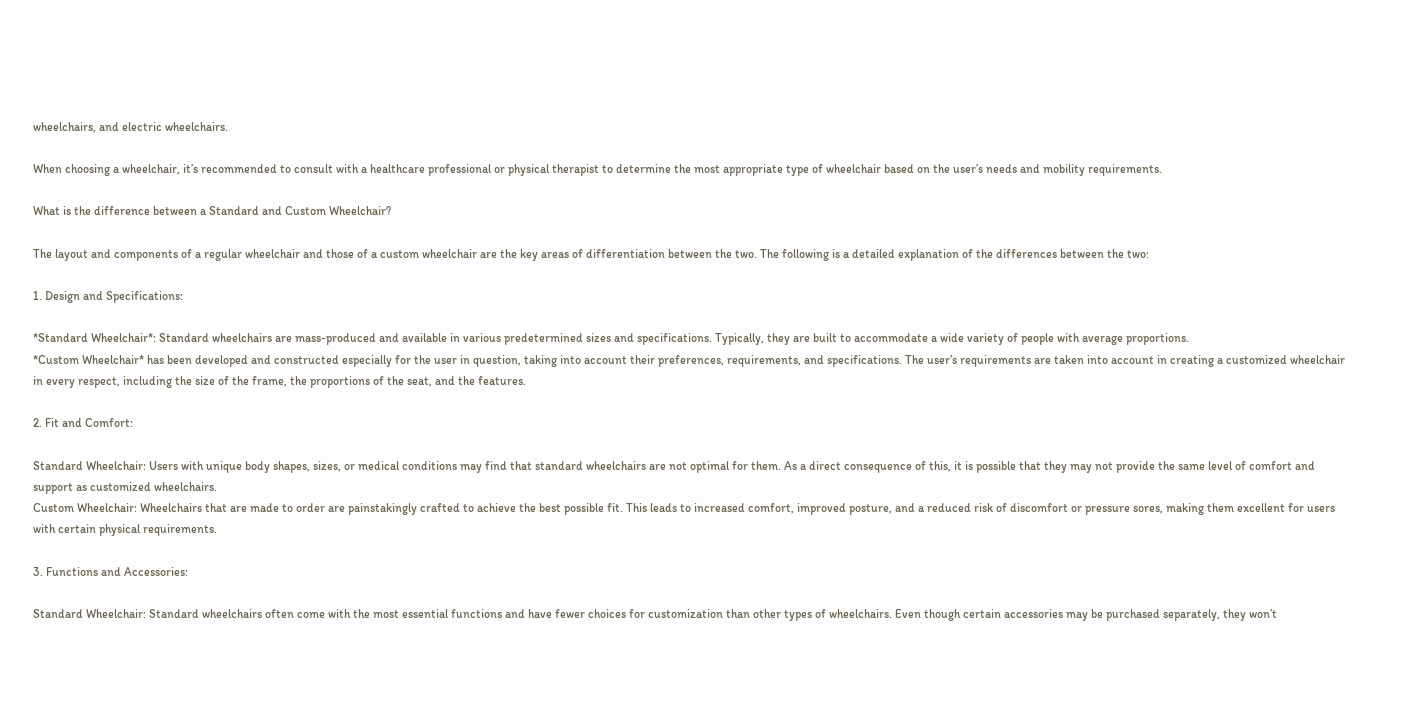wheelchairs, and electric wheelchairs.

When choosing a wheelchair, it’s recommended to consult with a healthcare professional or physical therapist to determine the most appropriate type of wheelchair based on the user’s needs and mobility requirements.

What is the difference between a Standard and Custom Wheelchair?

The layout and components of a regular wheelchair and those of a custom wheelchair are the key areas of differentiation between the two. The following is a detailed explanation of the differences between the two:

1. Design and Specifications:

*Standard Wheelchair*: Standard wheelchairs are mass-produced and available in various predetermined sizes and specifications. Typically, they are built to accommodate a wide variety of people with average proportions.
*Custom Wheelchair* has been developed and constructed especially for the user in question, taking into account their preferences, requirements, and specifications. The user’s requirements are taken into account in creating a customized wheelchair in every respect, including the size of the frame, the proportions of the seat, and the features.

2. Fit and Comfort:

Standard Wheelchair: Users with unique body shapes, sizes, or medical conditions may find that standard wheelchairs are not optimal for them. As a direct consequence of this, it is possible that they may not provide the same level of comfort and support as customized wheelchairs.
Custom Wheelchair: Wheelchairs that are made to order are painstakingly crafted to achieve the best possible fit. This leads to increased comfort, improved posture, and a reduced risk of discomfort or pressure sores, making them excellent for users with certain physical requirements.

3. Functions and Accessories:

Standard Wheelchair: Standard wheelchairs often come with the most essential functions and have fewer choices for customization than other types of wheelchairs. Even though certain accessories may be purchased separately, they won’t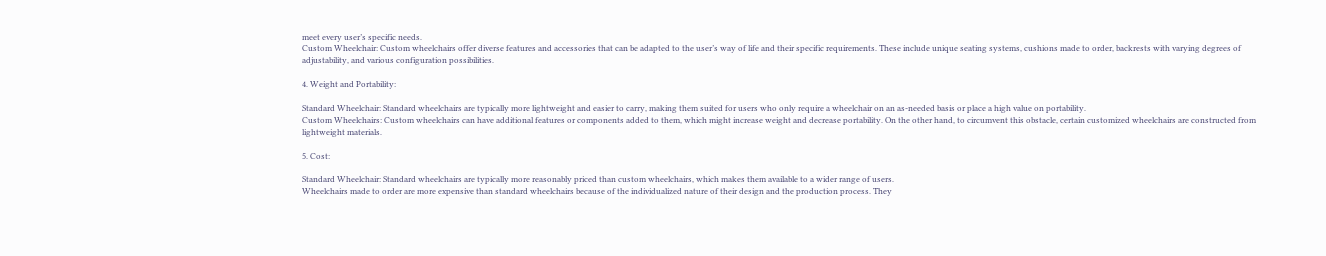meet every user’s specific needs.
Custom Wheelchair: Custom wheelchairs offer diverse features and accessories that can be adapted to the user’s way of life and their specific requirements. These include unique seating systems, cushions made to order, backrests with varying degrees of adjustability, and various configuration possibilities.

4. Weight and Portability:

Standard Wheelchair: Standard wheelchairs are typically more lightweight and easier to carry, making them suited for users who only require a wheelchair on an as-needed basis or place a high value on portability.
Custom Wheelchairs: Custom wheelchairs can have additional features or components added to them, which might increase weight and decrease portability. On the other hand, to circumvent this obstacle, certain customized wheelchairs are constructed from lightweight materials.

5. Cost:

Standard Wheelchair: Standard wheelchairs are typically more reasonably priced than custom wheelchairs, which makes them available to a wider range of users.
Wheelchairs made to order are more expensive than standard wheelchairs because of the individualized nature of their design and the production process. They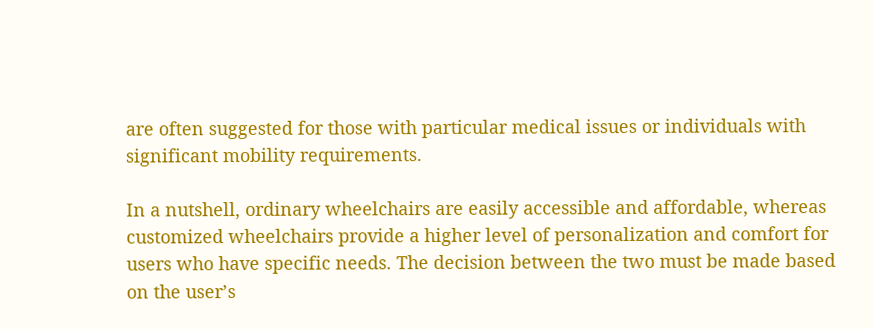are often suggested for those with particular medical issues or individuals with significant mobility requirements.

In a nutshell, ordinary wheelchairs are easily accessible and affordable, whereas customized wheelchairs provide a higher level of personalization and comfort for users who have specific needs. The decision between the two must be made based on the user’s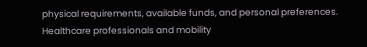physical requirements, available funds, and personal preferences. Healthcare professionals and mobility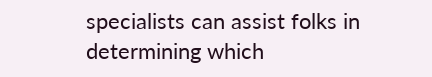specialists can assist folks in determining which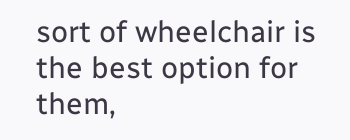sort of wheelchair is the best option for them,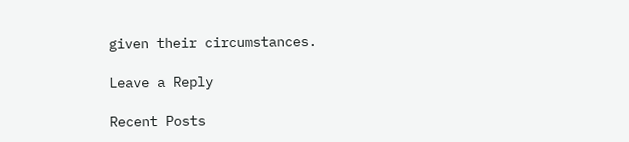given their circumstances.

Leave a Reply

Recent Posts